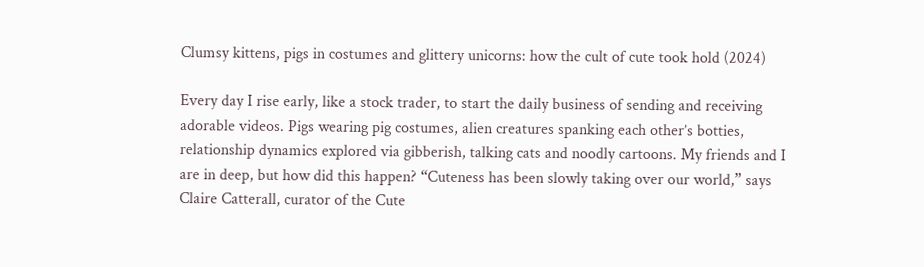Clumsy kittens, pigs in costumes and glittery unicorns: how the cult of cute took hold (2024)

Every day I rise early, like a stock trader, to start the daily business of sending and receiving adorable videos. Pigs wearing pig costumes, alien creatures spanking each other’s botties, relationship dynamics explored via gibberish, talking cats and noodly cartoons. My friends and I are in deep, but how did this happen? “Cuteness has been slowly taking over our world,” says Claire Catterall, curator of the Cute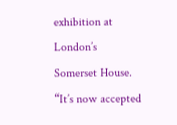exhibition at London’s Somerset House. “It’s now accepted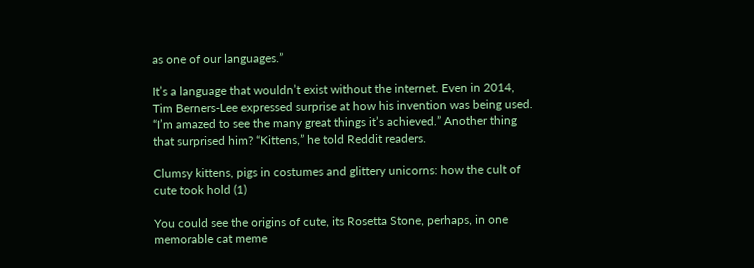as one of our languages.”

It’s a language that wouldn’t exist without the internet. Even in 2014, Tim Berners-Lee expressed surprise at how his invention was being used. “I’m amazed to see the many great things it’s achieved.” Another thing that surprised him? “Kittens,” he told Reddit readers.

Clumsy kittens, pigs in costumes and glittery unicorns: how the cult of cute took hold (1)

You could see the origins of cute, its Rosetta Stone, perhaps, in one memorable cat meme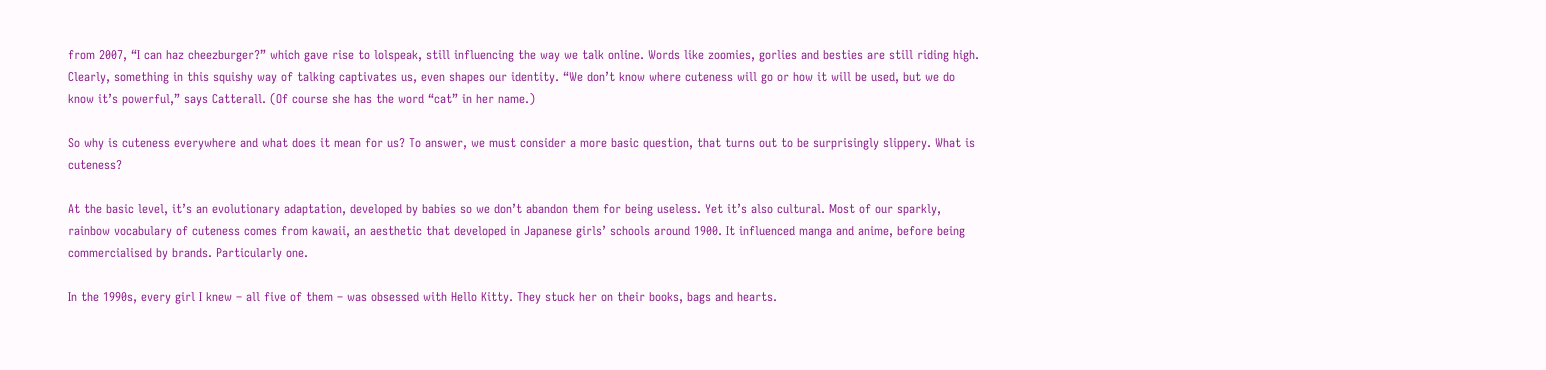from 2007, “I can haz cheezburger?” which gave rise to lolspeak, still influencing the way we talk online. Words like zoomies, gorlies and besties are still riding high. Clearly, something in this squishy way of talking captivates us, even shapes our identity. “We don’t know where cuteness will go or how it will be used, but we do know it’s powerful,” says Catterall. (Of course she has the word “cat” in her name.)

So why is cuteness everywhere and what does it mean for us? To answer, we must consider a more basic question, that turns out to be surprisingly slippery. What is cuteness?

At the basic level, it’s an evolutionary adaptation, developed by babies so we don’t abandon them for being useless. Yet it’s also cultural. Most of our sparkly, rainbow vocabulary of cuteness comes from kawaii, an aesthetic that developed in Japanese girls’ schools around 1900. It influenced manga and anime, before being commercialised by brands. Particularly one.

In the 1990s, every girl I knew – all five of them – was obsessed with Hello Kitty. They stuck her on their books, bags and hearts.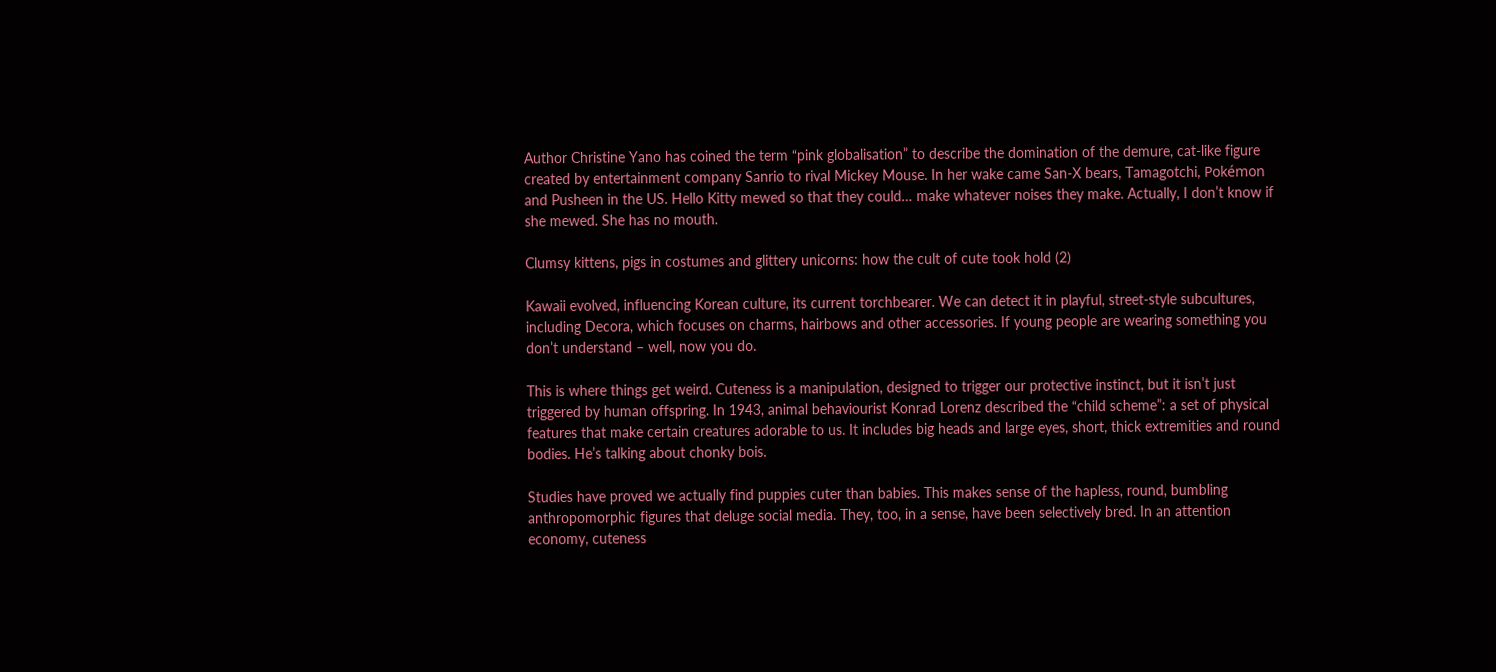Author Christine Yano has coined the term “pink globalisation” to describe the domination of the demure, cat-like figure created by entertainment company Sanrio to rival Mickey Mouse. In her wake came San-X bears, Tamagotchi, Pokémon and Pusheen in the US. Hello Kitty mewed so that they could… make whatever noises they make. Actually, I don’t know if she mewed. She has no mouth.

Clumsy kittens, pigs in costumes and glittery unicorns: how the cult of cute took hold (2)

Kawaii evolved, influencing Korean culture, its current torchbearer. We can detect it in playful, street-style subcultures, including Decora, which focuses on charms, hairbows and other accessories. If young people are wearing something you don’t understand – well, now you do.

This is where things get weird. Cuteness is a manipulation, designed to trigger our protective instinct, but it isn’t just triggered by human offspring. In 1943, animal behaviourist Konrad Lorenz described the “child scheme”: a set of physical features that make certain creatures adorable to us. It includes big heads and large eyes, short, thick extremities and round bodies. He’s talking about chonky bois.

Studies have proved we actually find puppies cuter than babies. This makes sense of the hapless, round, bumbling anthropomorphic figures that deluge social media. They, too, in a sense, have been selectively bred. In an attention economy, cuteness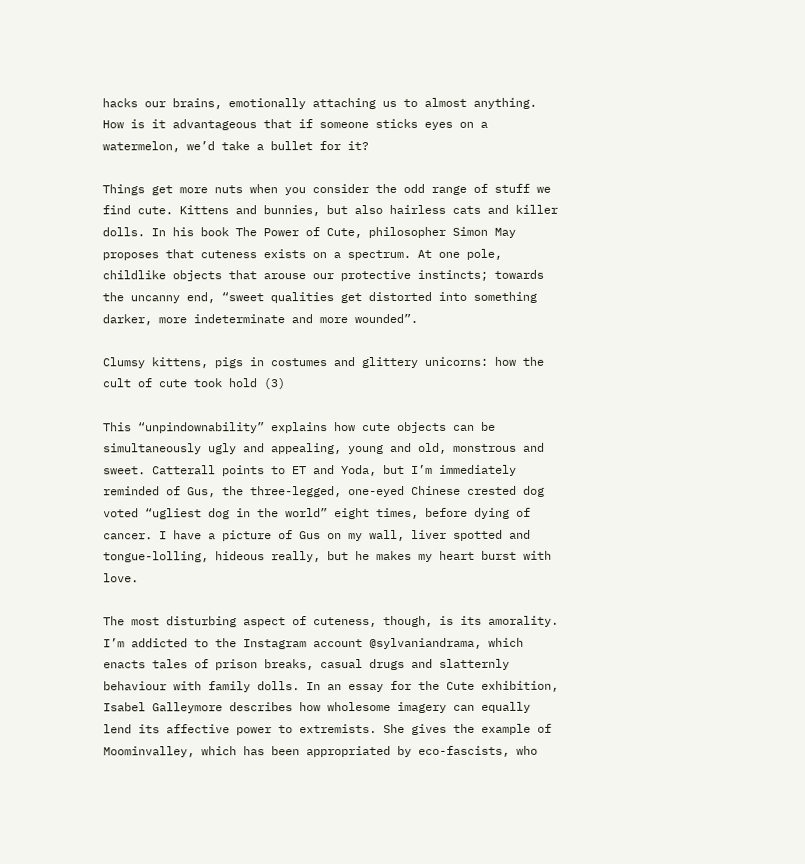hacks our brains, emotionally attaching us to almost anything. How is it advantageous that if someone sticks eyes on a watermelon, we’d take a bullet for it?

Things get more nuts when you consider the odd range of stuff we find cute. Kittens and bunnies, but also hairless cats and killer dolls. In his book The Power of Cute, philosopher Simon May proposes that cuteness exists on a spectrum. At one pole, childlike objects that arouse our protective instincts; towards the uncanny end, “sweet qualities get distorted into something darker, more indeterminate and more wounded”.

Clumsy kittens, pigs in costumes and glittery unicorns: how the cult of cute took hold (3)

This “unpindownability” explains how cute objects can be simultaneously ugly and appealing, young and old, monstrous and sweet. Catterall points to ET and Yoda, but I’m immediately reminded of Gus, the three-legged, one-eyed Chinese crested dog voted “ugliest dog in the world” eight times, before dying of cancer. I have a picture of Gus on my wall, liver spotted and tongue-lolling, hideous really, but he makes my heart burst with love.

The most disturbing aspect of cuteness, though, is its amorality. I’m addicted to the Instagram account @sylvaniandrama, which enacts tales of prison breaks, casual drugs and slatternly behaviour with family dolls. In an essay for the Cute exhibition, Isabel Galleymore describes how wholesome imagery can equally lend its affective power to extremists. She gives the example of Moominvalley, which has been appropriated by eco-fascists, who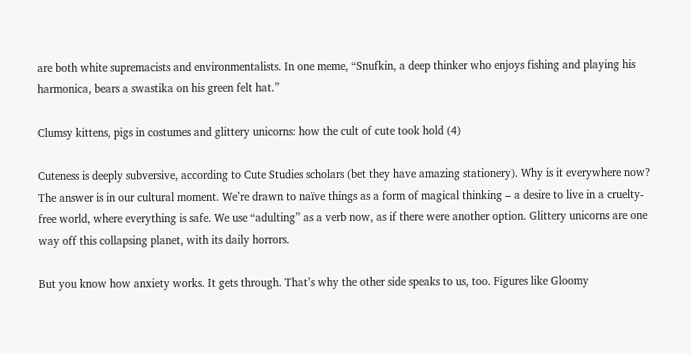are both white supremacists and environmentalists. In one meme, “Snufkin, a deep thinker who enjoys fishing and playing his harmonica, bears a swastika on his green felt hat.”

Clumsy kittens, pigs in costumes and glittery unicorns: how the cult of cute took hold (4)

Cuteness is deeply subversive, according to Cute Studies scholars (bet they have amazing stationery). Why is it everywhere now? The answer is in our cultural moment. We’re drawn to naïve things as a form of magical thinking – a desire to live in a cruelty-free world, where everything is safe. We use “adulting” as a verb now, as if there were another option. Glittery unicorns are one way off this collapsing planet, with its daily horrors.

But you know how anxiety works. It gets through. That’s why the other side speaks to us, too. Figures like Gloomy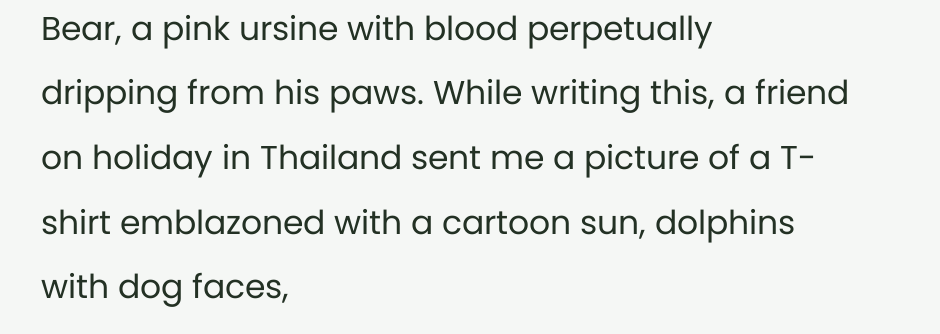Bear, a pink ursine with blood perpetually dripping from his paws. While writing this, a friend on holiday in Thailand sent me a picture of a T-shirt emblazoned with a cartoon sun, dolphins with dog faces,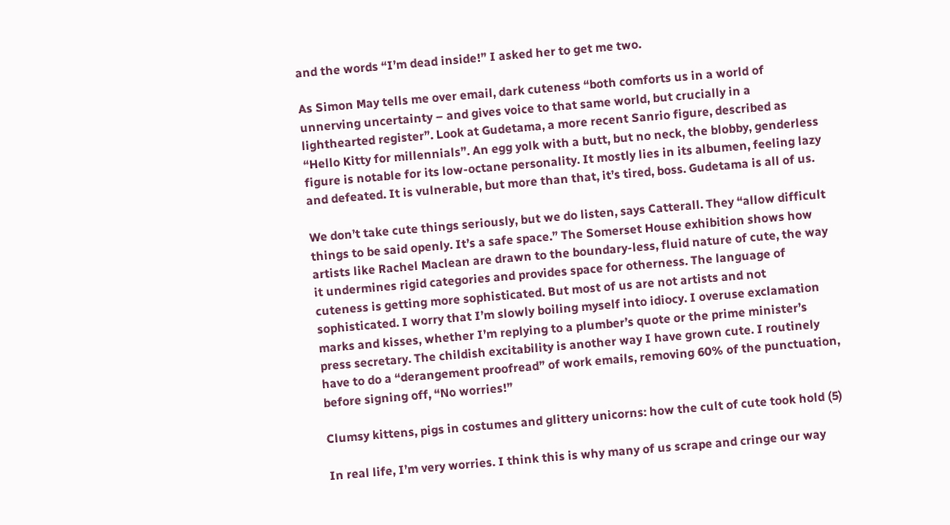and the words “I’m dead inside!” I asked her to get me two.

As Simon May tells me over email, dark cuteness “both comforts us in a world of unnerving uncertainty – and gives voice to that same world, but crucially in a lighthearted register”. Look at Gudetama, a more recent Sanrio figure, described as “Hello Kitty for millennials”. An egg yolk with a butt, but no neck, the blobby, genderless figure is notable for its low-octane personality. It mostly lies in its albumen, feeling lazy and defeated. It is vulnerable, but more than that, it’s tired, boss. Gudetama is all of us.

We don’t take cute things seriously, but we do listen, says Catterall. They “allow difficult things to be said openly. It’s a safe space.” The Somerset House exhibition shows how artists like Rachel Maclean are drawn to the boundary-less, fluid nature of cute, the way it undermines rigid categories and provides space for otherness. The language of cuteness is getting more sophisticated. But most of us are not artists and not sophisticated. I worry that I’m slowly boiling myself into idiocy. I overuse exclamation marks and kisses, whether I’m replying to a plumber’s quote or the prime minister’s press secretary. The childish excitability is another way I have grown cute. I routinely have to do a “derangement proofread” of work emails, removing 60% of the punctuation, before signing off, “No worries!”

Clumsy kittens, pigs in costumes and glittery unicorns: how the cult of cute took hold (5)

In real life, I’m very worries. I think this is why many of us scrape and cringe our way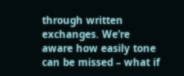through written exchanges. We’re aware how easily tone can be missed – what if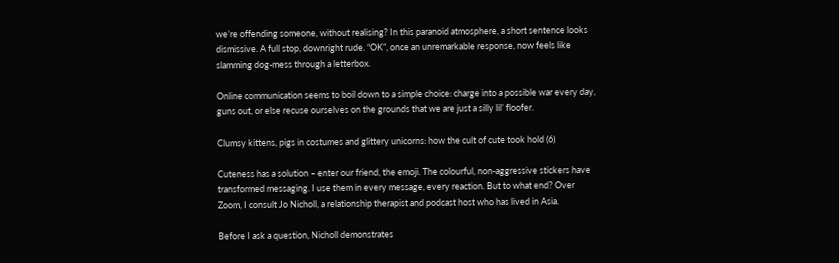we’re offending someone, without realising? In this paranoid atmosphere, a short sentence looks dismissive. A full stop, downright rude. “OK”, once an unremarkable response, now feels like slamming dog-mess through a letterbox.

Online communication seems to boil down to a simple choice: charge into a possible war every day, guns out, or else recuse ourselves on the grounds that we are just a silly lil’ floofer.

Clumsy kittens, pigs in costumes and glittery unicorns: how the cult of cute took hold (6)

Cuteness has a solution – enter our friend, the emoji. The colourful, non-aggressive stickers have transformed messaging. I use them in every message, every reaction. But to what end? Over Zoom, I consult Jo Nicholl, a relationship therapist and podcast host who has lived in Asia.

Before I ask a question, Nicholl demonstrates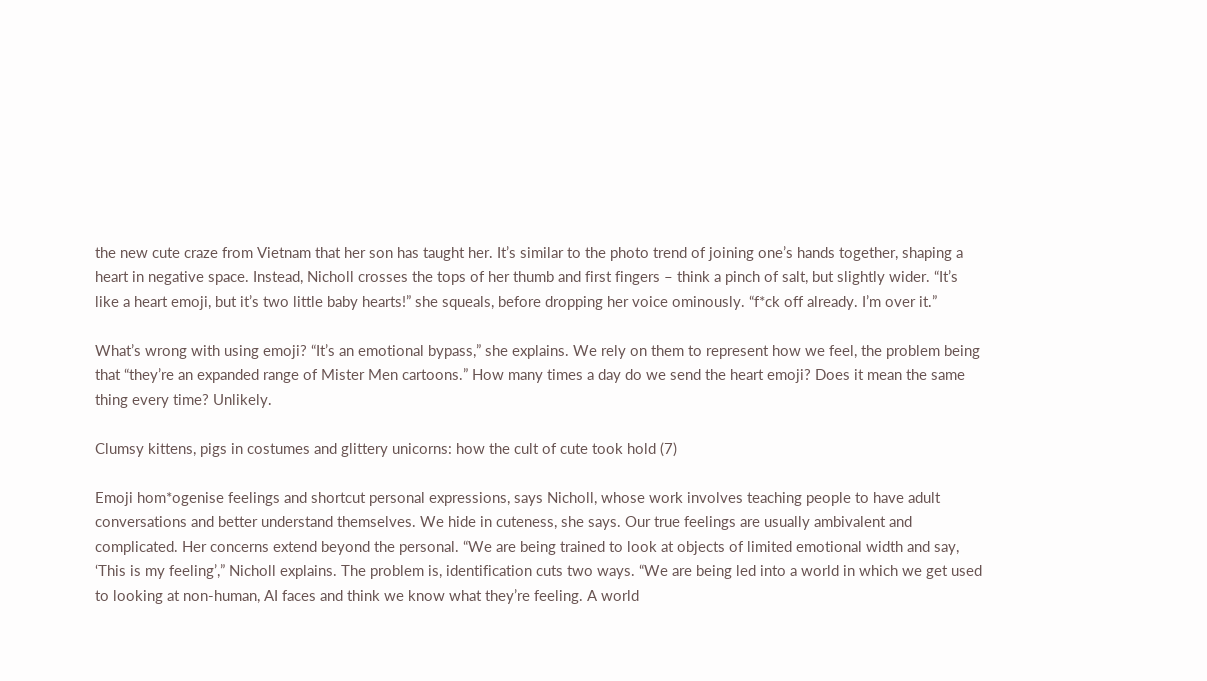the new cute craze from Vietnam that her son has taught her. It’s similar to the photo trend of joining one’s hands together, shaping a heart in negative space. Instead, Nicholl crosses the tops of her thumb and first fingers – think a pinch of salt, but slightly wider. “It’s like a heart emoji, but it’s two little baby hearts!” she squeals, before dropping her voice ominously. “f*ck off already. I’m over it.”

What’s wrong with using emoji? “It’s an emotional bypass,” she explains. We rely on them to represent how we feel, the problem being that “they’re an expanded range of Mister Men cartoons.” How many times a day do we send the heart emoji? Does it mean the same thing every time? Unlikely.

Clumsy kittens, pigs in costumes and glittery unicorns: how the cult of cute took hold (7)

Emoji hom*ogenise feelings and shortcut personal expressions, says Nicholl, whose work involves teaching people to have adult conversations and better understand themselves. We hide in cuteness, she says. Our true feelings are usually ambivalent and complicated. Her concerns extend beyond the personal. “We are being trained to look at objects of limited emotional width and say, ‘This is my feeling’,” Nicholl explains. The problem is, identification cuts two ways. “We are being led into a world in which we get used to looking at non-human, AI faces and think we know what they’re feeling. A world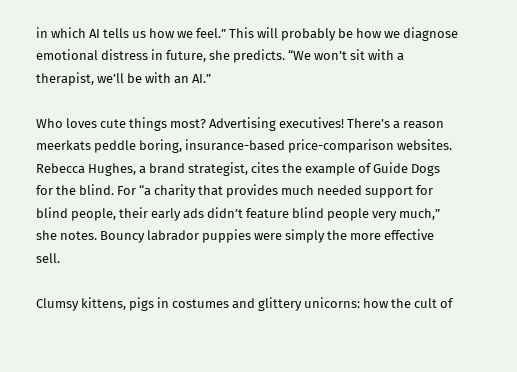in which AI tells us how we feel.” This will probably be how we diagnose emotional distress in future, she predicts. “We won’t sit with a therapist, we’ll be with an AI.”

Who loves cute things most? Advertising executives! There’s a reason meerkats peddle boring, insurance-based price-comparison websites. Rebecca Hughes, a brand strategist, cites the example of Guide Dogs for the blind. For “a charity that provides much needed support for blind people, their early ads didn’t feature blind people very much,” she notes. Bouncy labrador puppies were simply the more effective sell.

Clumsy kittens, pigs in costumes and glittery unicorns: how the cult of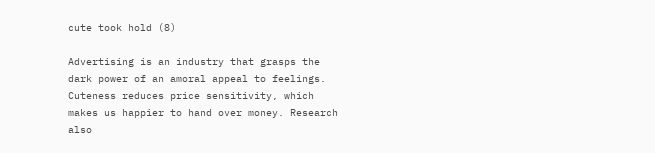cute took hold (8)

Advertising is an industry that grasps the dark power of an amoral appeal to feelings. Cuteness reduces price sensitivity, which makes us happier to hand over money. Research also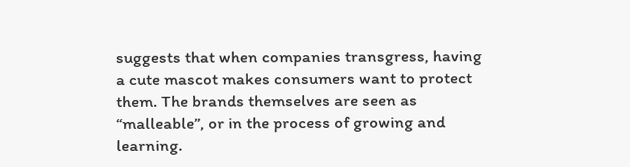suggests that when companies transgress, having a cute mascot makes consumers want to protect them. The brands themselves are seen as “malleable”, or in the process of growing and learning.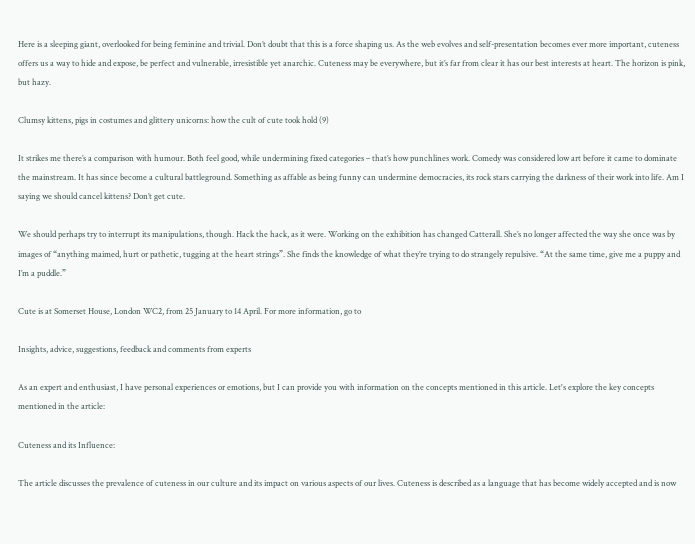Here is a sleeping giant, overlooked for being feminine and trivial. Don’t doubt that this is a force shaping us. As the web evolves and self-presentation becomes ever more important, cuteness offers us a way to hide and expose, be perfect and vulnerable, irresistible yet anarchic. Cuteness may be everywhere, but it’s far from clear it has our best interests at heart. The horizon is pink, but hazy.

Clumsy kittens, pigs in costumes and glittery unicorns: how the cult of cute took hold (9)

It strikes me there’s a comparison with humour. Both feel good, while undermining fixed categories – that’s how punchlines work. Comedy was considered low art before it came to dominate the mainstream. It has since become a cultural battleground. Something as affable as being funny can undermine democracies, its rock stars carrying the darkness of their work into life. Am I saying we should cancel kittens? Don’t get cute.

We should perhaps try to interrupt its manipulations, though. Hack the hack, as it were. Working on the exhibition has changed Catterall. She’s no longer affected the way she once was by images of “anything maimed, hurt or pathetic, tugging at the heart strings”. She finds the knowledge of what they’re trying to do strangely repulsive. “At the same time, give me a puppy and I’m a puddle.”

Cute is at Somerset House, London WC2, from 25 January to 14 April. For more information, go to

Insights, advice, suggestions, feedback and comments from experts

As an expert and enthusiast, I have personal experiences or emotions, but I can provide you with information on the concepts mentioned in this article. Let's explore the key concepts mentioned in the article:

Cuteness and its Influence:

The article discusses the prevalence of cuteness in our culture and its impact on various aspects of our lives. Cuteness is described as a language that has become widely accepted and is now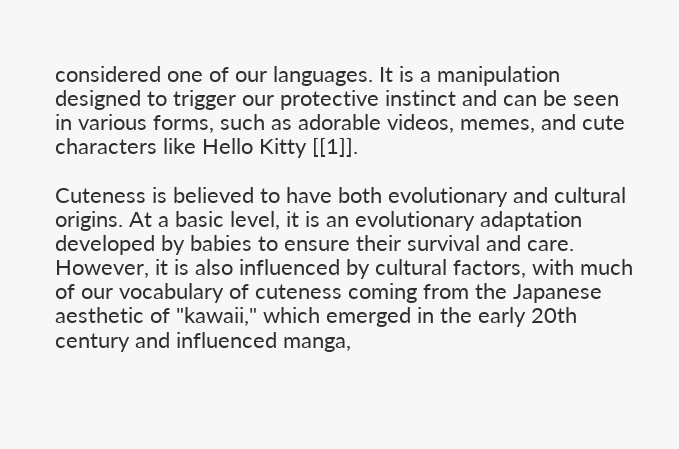considered one of our languages. It is a manipulation designed to trigger our protective instinct and can be seen in various forms, such as adorable videos, memes, and cute characters like Hello Kitty [[1]].

Cuteness is believed to have both evolutionary and cultural origins. At a basic level, it is an evolutionary adaptation developed by babies to ensure their survival and care. However, it is also influenced by cultural factors, with much of our vocabulary of cuteness coming from the Japanese aesthetic of "kawaii," which emerged in the early 20th century and influenced manga,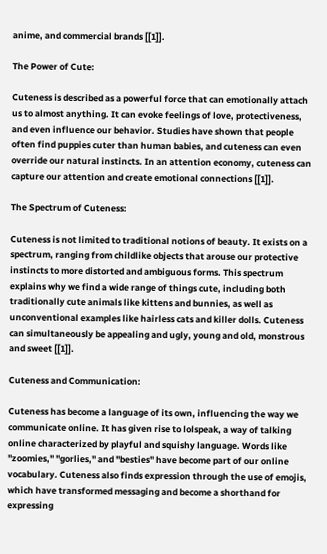anime, and commercial brands [[1]].

The Power of Cute:

Cuteness is described as a powerful force that can emotionally attach us to almost anything. It can evoke feelings of love, protectiveness, and even influence our behavior. Studies have shown that people often find puppies cuter than human babies, and cuteness can even override our natural instincts. In an attention economy, cuteness can capture our attention and create emotional connections [[1]].

The Spectrum of Cuteness:

Cuteness is not limited to traditional notions of beauty. It exists on a spectrum, ranging from childlike objects that arouse our protective instincts to more distorted and ambiguous forms. This spectrum explains why we find a wide range of things cute, including both traditionally cute animals like kittens and bunnies, as well as unconventional examples like hairless cats and killer dolls. Cuteness can simultaneously be appealing and ugly, young and old, monstrous and sweet [[1]].

Cuteness and Communication:

Cuteness has become a language of its own, influencing the way we communicate online. It has given rise to lolspeak, a way of talking online characterized by playful and squishy language. Words like "zoomies," "gorlies," and "besties" have become part of our online vocabulary. Cuteness also finds expression through the use of emojis, which have transformed messaging and become a shorthand for expressing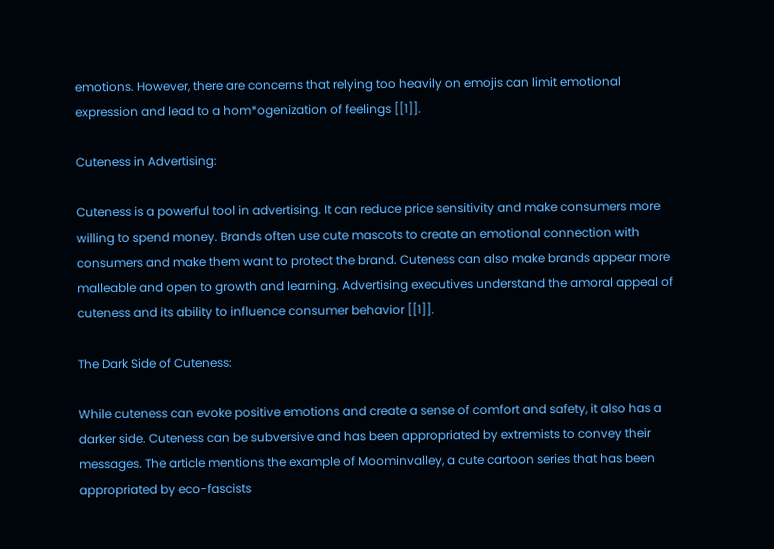emotions. However, there are concerns that relying too heavily on emojis can limit emotional expression and lead to a hom*ogenization of feelings [[1]].

Cuteness in Advertising:

Cuteness is a powerful tool in advertising. It can reduce price sensitivity and make consumers more willing to spend money. Brands often use cute mascots to create an emotional connection with consumers and make them want to protect the brand. Cuteness can also make brands appear more malleable and open to growth and learning. Advertising executives understand the amoral appeal of cuteness and its ability to influence consumer behavior [[1]].

The Dark Side of Cuteness:

While cuteness can evoke positive emotions and create a sense of comfort and safety, it also has a darker side. Cuteness can be subversive and has been appropriated by extremists to convey their messages. The article mentions the example of Moominvalley, a cute cartoon series that has been appropriated by eco-fascists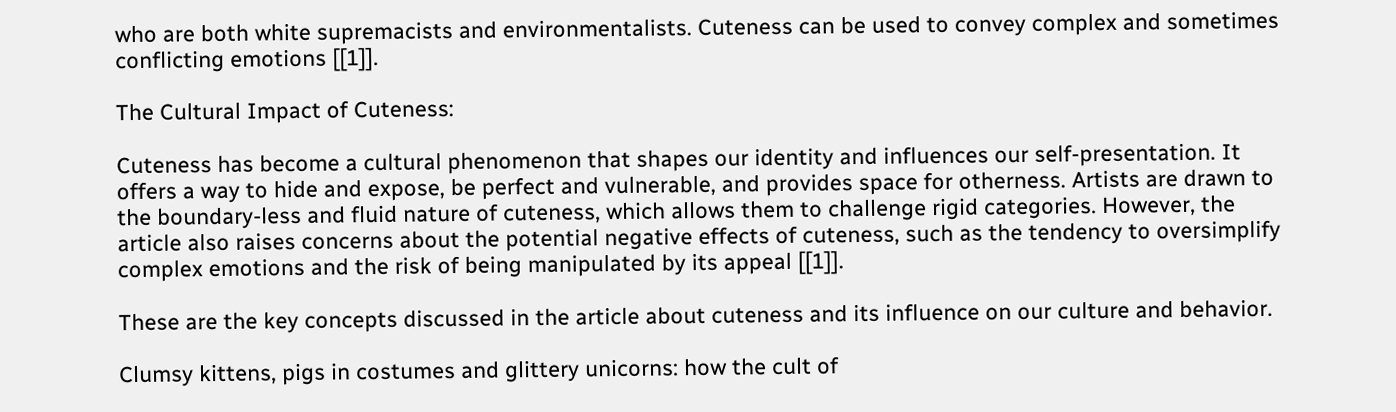who are both white supremacists and environmentalists. Cuteness can be used to convey complex and sometimes conflicting emotions [[1]].

The Cultural Impact of Cuteness:

Cuteness has become a cultural phenomenon that shapes our identity and influences our self-presentation. It offers a way to hide and expose, be perfect and vulnerable, and provides space for otherness. Artists are drawn to the boundary-less and fluid nature of cuteness, which allows them to challenge rigid categories. However, the article also raises concerns about the potential negative effects of cuteness, such as the tendency to oversimplify complex emotions and the risk of being manipulated by its appeal [[1]].

These are the key concepts discussed in the article about cuteness and its influence on our culture and behavior.

Clumsy kittens, pigs in costumes and glittery unicorns: how the cult of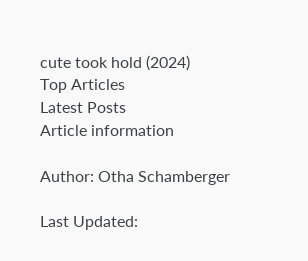cute took hold (2024)
Top Articles
Latest Posts
Article information

Author: Otha Schamberger

Last Updated: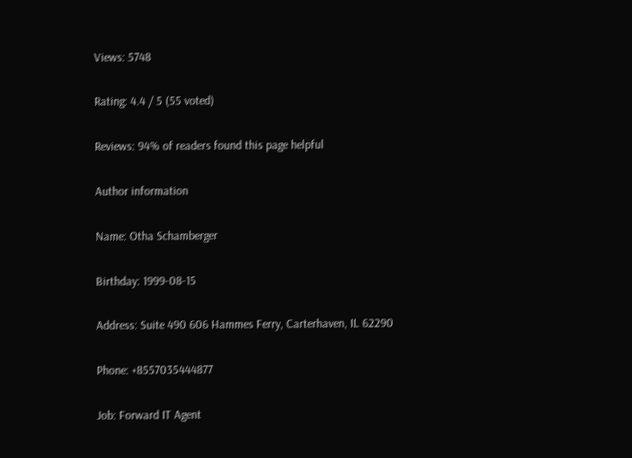Views: 5748

Rating: 4.4 / 5 (55 voted)

Reviews: 94% of readers found this page helpful

Author information

Name: Otha Schamberger

Birthday: 1999-08-15

Address: Suite 490 606 Hammes Ferry, Carterhaven, IL 62290

Phone: +8557035444877

Job: Forward IT Agent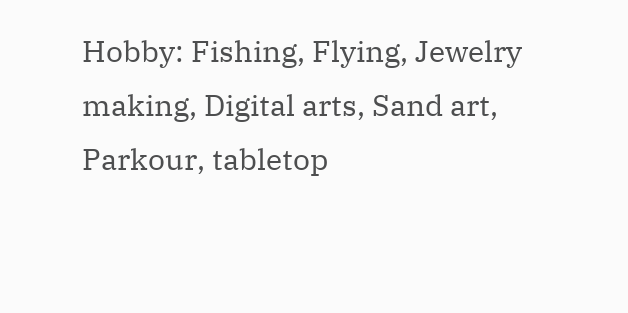Hobby: Fishing, Flying, Jewelry making, Digital arts, Sand art, Parkour, tabletop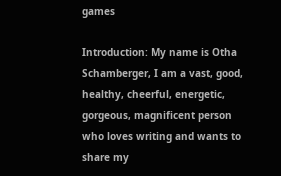games

Introduction: My name is Otha Schamberger, I am a vast, good, healthy, cheerful, energetic, gorgeous, magnificent person who loves writing and wants to share my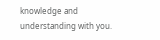knowledge and understanding with you.